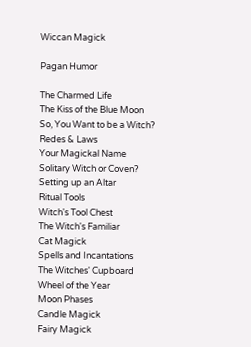Wiccan Magick

Pagan Humor

The Charmed Life
The Kiss of the Blue Moon
So, You Want to be a Witch?
Redes & Laws
Your Magickal Name
Solitary Witch or Coven?
Setting up an Altar
Ritual Tools
Witch's Tool Chest
The Witch's Familiar
Cat Magick
Spells and Incantations
The Witches' Cupboard
Wheel of the Year
Moon Phases
Candle Magick
Fairy Magick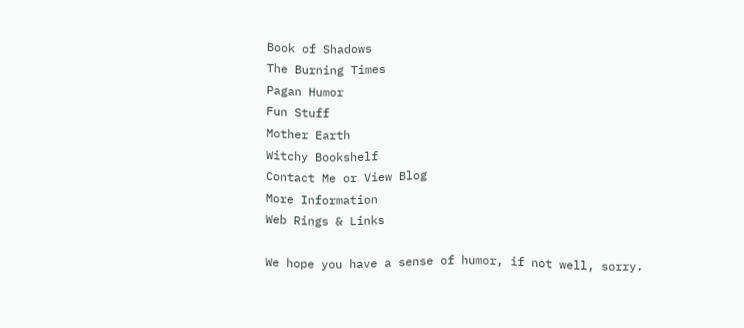Book of Shadows
The Burning Times
Pagan Humor
Fun Stuff
Mother Earth
Witchy Bookshelf
Contact Me or View Blog
More Information
Web Rings & Links

We hope you have a sense of humor, if not well, sorry.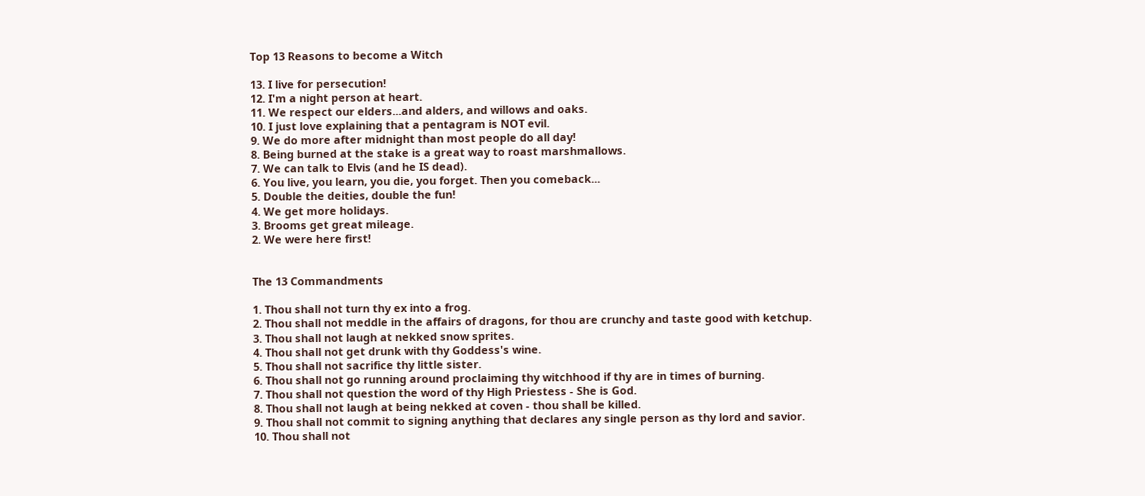Top 13 Reasons to become a Witch

13. I live for persecution!
12. I'm a night person at heart.
11. We respect our elders...and alders, and willows and oaks.
10. I just love explaining that a pentagram is NOT evil.
9. We do more after midnight than most people do all day!
8. Being burned at the stake is a great way to roast marshmallows.
7. We can talk to Elvis (and he IS dead).
6. You live, you learn, you die, you forget. Then you comeback...
5. Double the deities, double the fun!
4. We get more holidays.
3. Brooms get great mileage.
2. We were here first!


The 13 Commandments

1. Thou shall not turn thy ex into a frog.
2. Thou shall not meddle in the affairs of dragons, for thou are crunchy and taste good with ketchup.
3. Thou shall not laugh at nekked snow sprites.
4. Thou shall not get drunk with thy Goddess's wine.
5. Thou shall not sacrifice thy little sister.
6. Thou shall not go running around proclaiming thy witchhood if thy are in times of burning.
7. Thou shall not question the word of thy High Priestess - She is God.
8. Thou shall not laugh at being nekked at coven - thou shall be killed.
9. Thou shall not commit to signing anything that declares any single person as thy lord and savior.
10. Thou shall not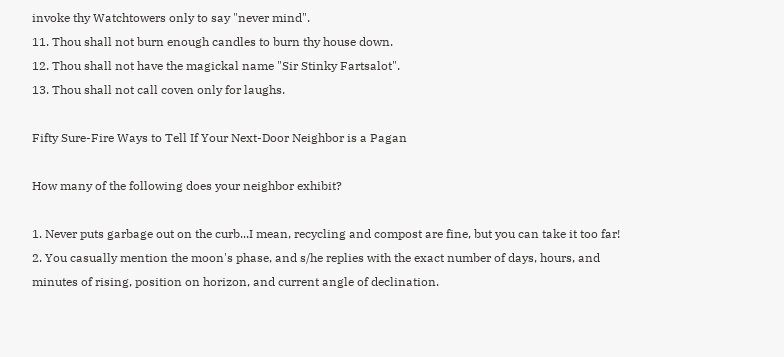invoke thy Watchtowers only to say "never mind".
11. Thou shall not burn enough candles to burn thy house down.
12. Thou shall not have the magickal name "Sir Stinky Fartsalot".
13. Thou shall not call coven only for laughs.

Fifty Sure-Fire Ways to Tell If Your Next-Door Neighbor is a Pagan

How many of the following does your neighbor exhibit?

1. Never puts garbage out on the curb...I mean, recycling and compost are fine, but you can take it too far!
2. You casually mention the moon's phase, and s/he replies with the exact number of days, hours, and minutes of rising, position on horizon, and current angle of declination.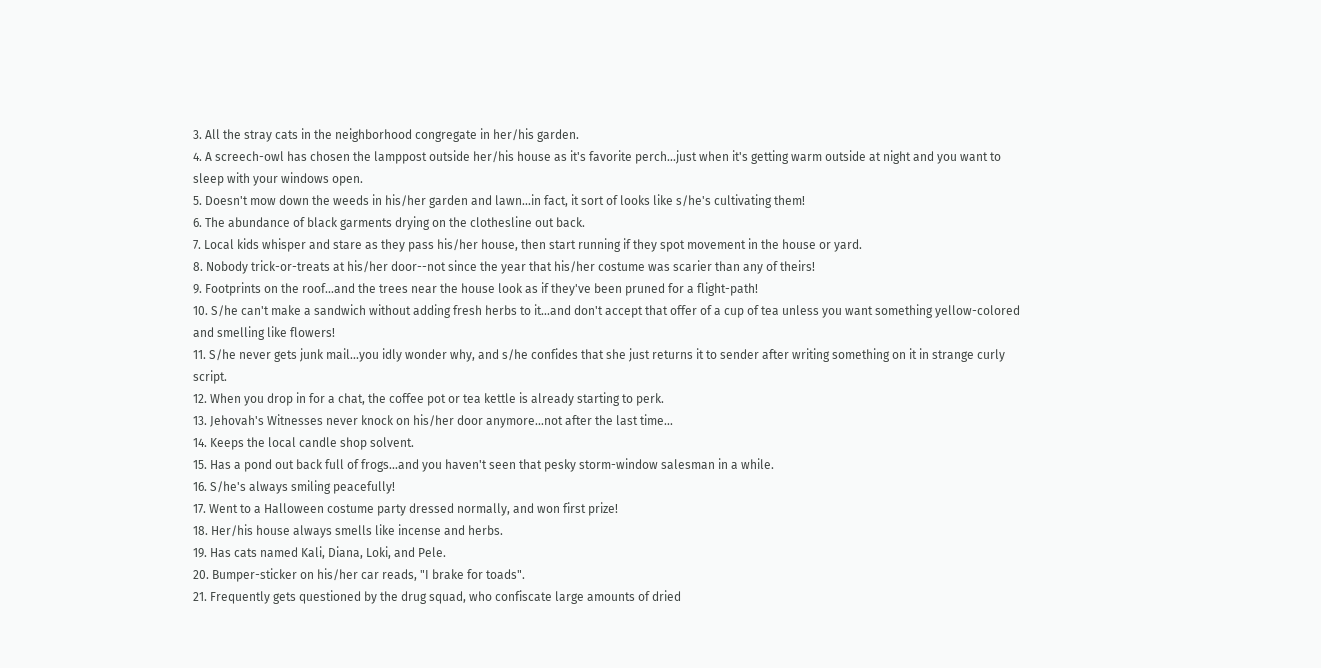3. All the stray cats in the neighborhood congregate in her/his garden.
4. A screech-owl has chosen the lamppost outside her/his house as it's favorite perch...just when it's getting warm outside at night and you want to sleep with your windows open.
5. Doesn't mow down the weeds in his/her garden and lawn...in fact, it sort of looks like s/he's cultivating them!
6. The abundance of black garments drying on the clothesline out back.
7. Local kids whisper and stare as they pass his/her house, then start running if they spot movement in the house or yard.
8. Nobody trick-or-treats at his/her door--not since the year that his/her costume was scarier than any of theirs!
9. Footprints on the roof...and the trees near the house look as if they've been pruned for a flight-path!
10. S/he can't make a sandwich without adding fresh herbs to it...and don't accept that offer of a cup of tea unless you want something yellow-colored and smelling like flowers!
11. S/he never gets junk mail...you idly wonder why, and s/he confides that she just returns it to sender after writing something on it in strange curly script.
12. When you drop in for a chat, the coffee pot or tea kettle is already starting to perk.
13. Jehovah's Witnesses never knock on his/her door anymore...not after the last time...
14. Keeps the local candle shop solvent.
15. Has a pond out back full of frogs...and you haven't seen that pesky storm-window salesman in a while.
16. S/he's always smiling peacefully!
17. Went to a Halloween costume party dressed normally, and won first prize!
18. Her/his house always smells like incense and herbs.
19. Has cats named Kali, Diana, Loki, and Pele.
20. Bumper-sticker on his/her car reads, "I brake for toads".
21. Frequently gets questioned by the drug squad, who confiscate large amounts of dried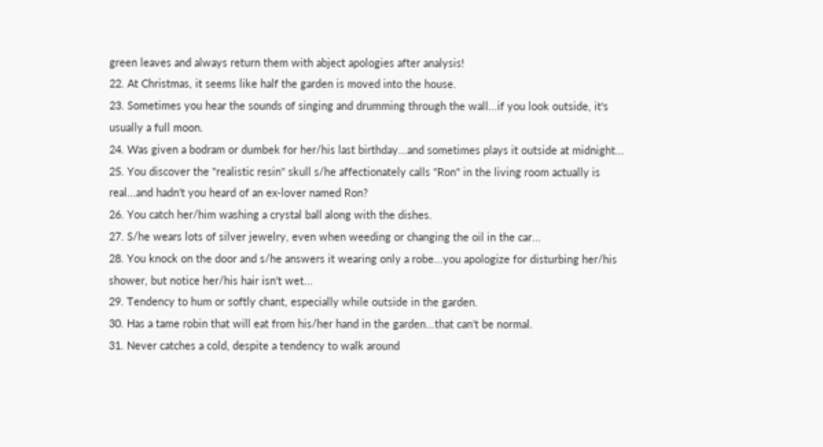green leaves and always return them with abject apologies after analysis!
22. At Christmas, it seems like half the garden is moved into the house.
23. Sometimes you hear the sounds of singing and drumming through the wall...if you look outside, it's usually a full moon.
24. Was given a bodram or dumbek for her/his last birthday...and sometimes plays it outside at midnight...
25. You discover the "realistic resin" skull s/he affectionately calls "Ron" in the living room actually is real...and hadn't you heard of an ex-lover named Ron?
26. You catch her/him washing a crystal ball along with the dishes.
27. S/he wears lots of silver jewelry, even when weeding or changing the oil in the car...
28. You knock on the door and s/he answers it wearing only a robe...you apologize for disturbing her/his shower, but notice her/his hair isn't wet...
29. Tendency to hum or softly chant, especially while outside in the garden.
30. Has a tame robin that will eat from his/her hand in the garden...that can't be normal.
31. Never catches a cold, despite a tendency to walk around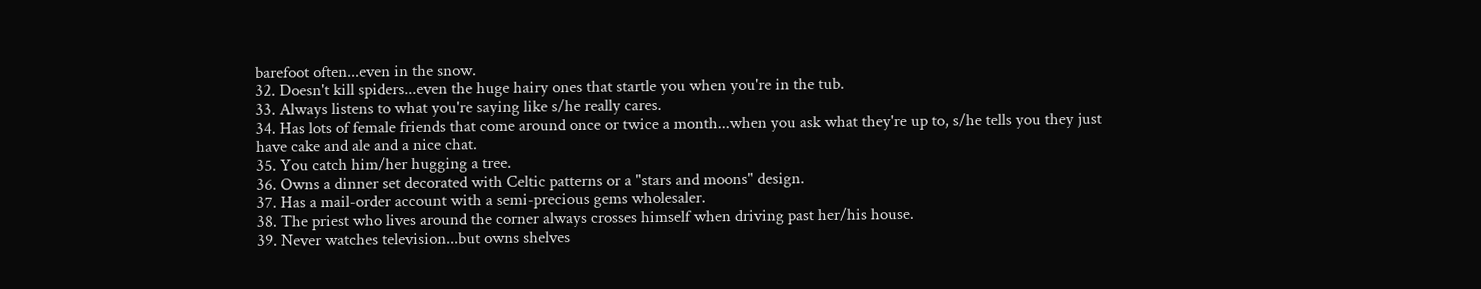barefoot often...even in the snow.
32. Doesn't kill spiders...even the huge hairy ones that startle you when you're in the tub.
33. Always listens to what you're saying like s/he really cares.
34. Has lots of female friends that come around once or twice a month...when you ask what they're up to, s/he tells you they just have cake and ale and a nice chat.
35. You catch him/her hugging a tree.
36. Owns a dinner set decorated with Celtic patterns or a "stars and moons" design.
37. Has a mail-order account with a semi-precious gems wholesaler.
38. The priest who lives around the corner always crosses himself when driving past her/his house.
39. Never watches television...but owns shelves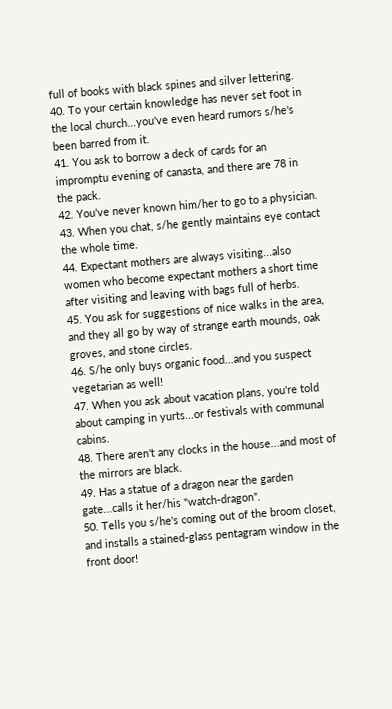full of books with black spines and silver lettering.
40. To your certain knowledge has never set foot in the local church...you've even heard rumors s/he's been barred from it.
41. You ask to borrow a deck of cards for an impromptu evening of canasta, and there are 78 in the pack.
42. You've never known him/her to go to a physician.
43. When you chat, s/he gently maintains eye contact the whole time.
44. Expectant mothers are always visiting...also women who become expectant mothers a short time after visiting and leaving with bags full of herbs.
45. You ask for suggestions of nice walks in the area, and they all go by way of strange earth mounds, oak groves, and stone circles.
46. S/he only buys organic food...and you suspect vegetarian as well!
47. When you ask about vacation plans, you're told about camping in yurts...or festivals with communal cabins.
48. There aren't any clocks in the house...and most of the mirrors are black.
49. Has a statue of a dragon near the garden gate...calls it her/his "watch-dragon".
50. Tells you s/he's coming out of the broom closet, and installs a stained-glass pentagram window in the front door!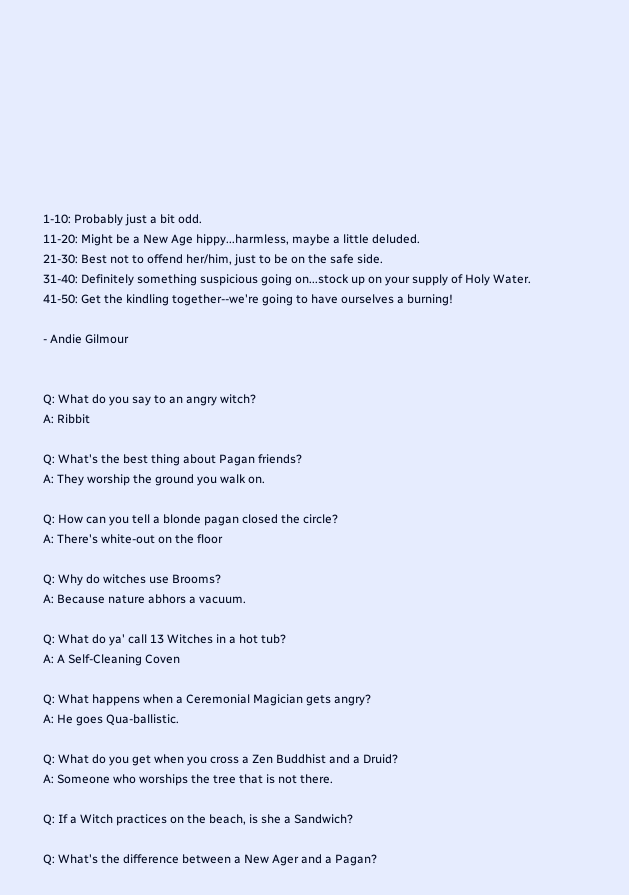1-10: Probably just a bit odd.
11-20: Might be a New Age hippy...harmless, maybe a little deluded.
21-30: Best not to offend her/him, just to be on the safe side.
31-40: Definitely something suspicious going on...stock up on your supply of Holy Water.
41-50: Get the kindling together--we're going to have ourselves a burning!

- Andie Gilmour


Q: What do you say to an angry witch?
A: Ribbit

Q: What's the best thing about Pagan friends?
A: They worship the ground you walk on.

Q: How can you tell a blonde pagan closed the circle?
A: There's white-out on the floor

Q: Why do witches use Brooms?
A: Because nature abhors a vacuum.

Q: What do ya' call 13 Witches in a hot tub?
A: A Self-Cleaning Coven

Q: What happens when a Ceremonial Magician gets angry?
A: He goes Qua-ballistic.

Q: What do you get when you cross a Zen Buddhist and a Druid?
A: Someone who worships the tree that is not there.

Q: If a Witch practices on the beach, is she a Sandwich?

Q: What's the difference between a New Ager and a Pagan?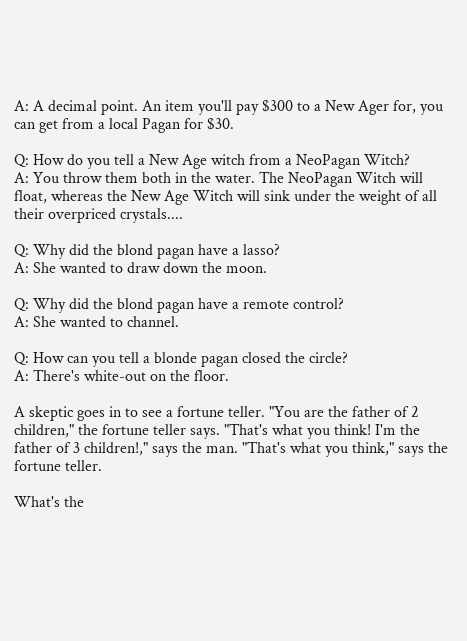A: A decimal point. An item you'll pay $300 to a New Ager for, you can get from a local Pagan for $30.

Q: How do you tell a New Age witch from a NeoPagan Witch?
A: You throw them both in the water. The NeoPagan Witch will float, whereas the New Age Witch will sink under the weight of all their overpriced crystals....

Q: Why did the blond pagan have a lasso?
A: She wanted to draw down the moon.

Q: Why did the blond pagan have a remote control?
A: She wanted to channel.

Q: How can you tell a blonde pagan closed the circle?
A: There's white-out on the floor.

A skeptic goes in to see a fortune teller. "You are the father of 2 children," the fortune teller says. "That's what you think! I'm the father of 3 children!," says the man. "That's what you think," says the fortune teller.

What's the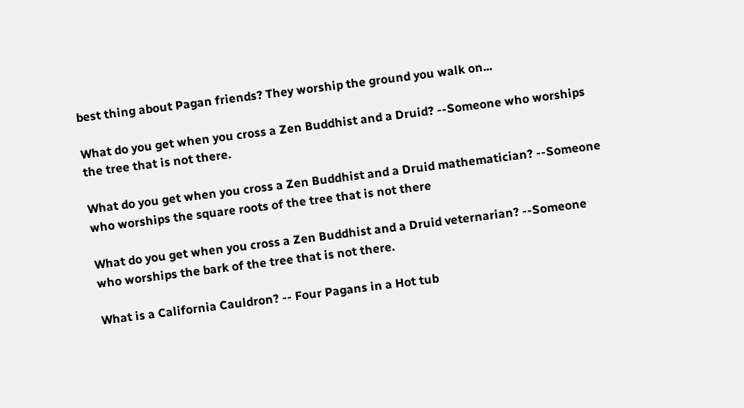best thing about Pagan friends? They worship the ground you walk on...

What do you get when you cross a Zen Buddhist and a Druid? --Someone who worships the tree that is not there.

What do you get when you cross a Zen Buddhist and a Druid mathematician? --Someone who worships the square roots of the tree that is not there

What do you get when you cross a Zen Buddhist and a Druid veternarian? --Someone who worships the bark of the tree that is not there.

What is a California Cauldron? -- Four Pagans in a Hot tub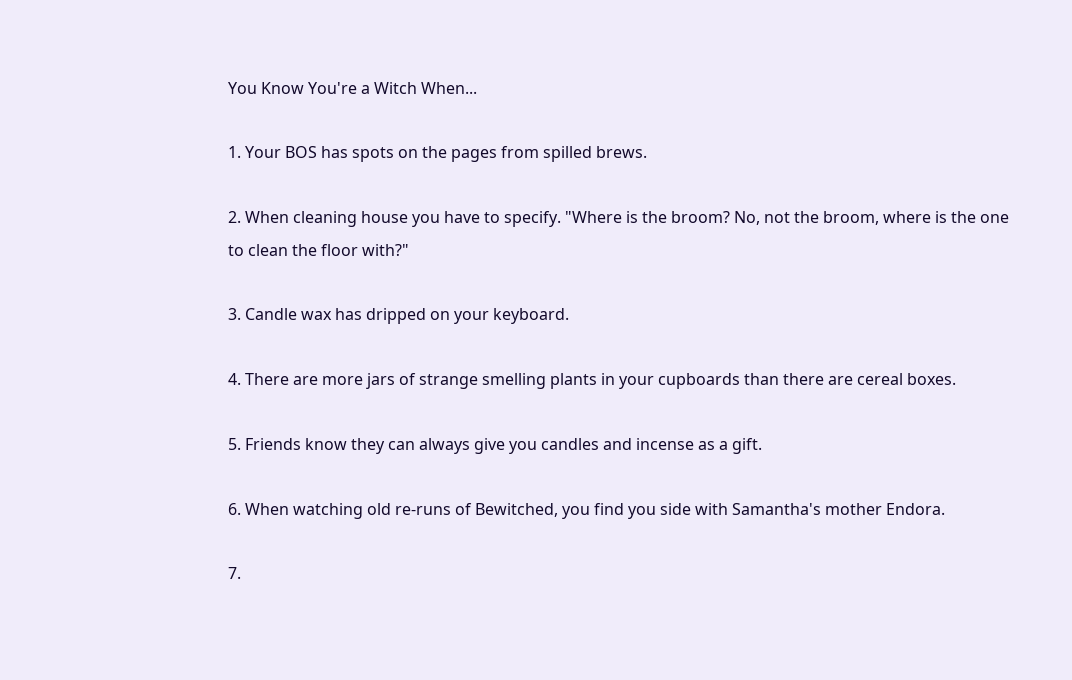You Know You're a Witch When...

1. Your BOS has spots on the pages from spilled brews.

2. When cleaning house you have to specify. "Where is the broom? No, not the broom, where is the one to clean the floor with?"

3. Candle wax has dripped on your keyboard.

4. There are more jars of strange smelling plants in your cupboards than there are cereal boxes.

5. Friends know they can always give you candles and incense as a gift.

6. When watching old re-runs of Bewitched, you find you side with Samantha's mother Endora.

7.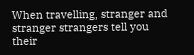When travelling, stranger and stranger strangers tell you their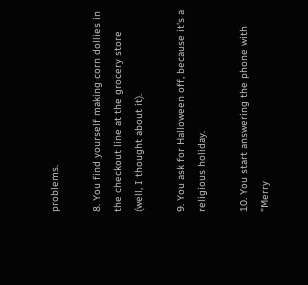problems.

8. You find yourself making corn dollies in the checkout line at the grocery store (well, I thought about it).

9. You ask for Halloween off, because it's a religious holiday.

10. You start answering the phone with "Merry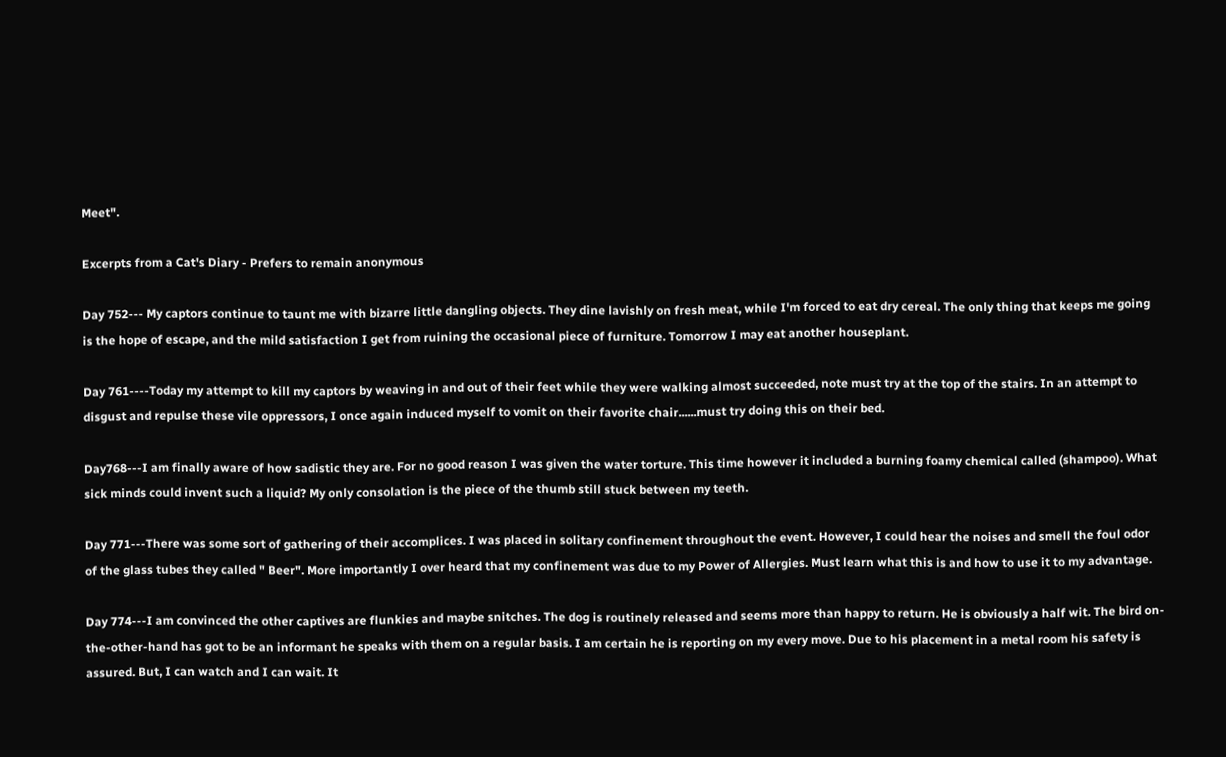Meet".

Excerpts from a Cat's Diary - Prefers to remain anonymous

Day 752--- My captors continue to taunt me with bizarre little dangling objects. They dine lavishly on fresh meat, while I'm forced to eat dry cereal. The only thing that keeps me going is the hope of escape, and the mild satisfaction I get from ruining the occasional piece of furniture. Tomorrow I may eat another houseplant.

Day 761----Today my attempt to kill my captors by weaving in and out of their feet while they were walking almost succeeded, note must try at the top of the stairs. In an attempt to disgust and repulse these vile oppressors, I once again induced myself to vomit on their favorite chair......must try doing this on their bed.

Day768---I am finally aware of how sadistic they are. For no good reason I was given the water torture. This time however it included a burning foamy chemical called (shampoo). What sick minds could invent such a liquid? My only consolation is the piece of the thumb still stuck between my teeth.

Day 771---There was some sort of gathering of their accomplices. I was placed in solitary confinement throughout the event. However, I could hear the noises and smell the foul odor of the glass tubes they called " Beer". More importantly I over heard that my confinement was due to my Power of Allergies. Must learn what this is and how to use it to my advantage.

Day 774---I am convinced the other captives are flunkies and maybe snitches. The dog is routinely released and seems more than happy to return. He is obviously a half wit. The bird on-the-other-hand has got to be an informant he speaks with them on a regular basis. I am certain he is reporting on my every move. Due to his placement in a metal room his safety is assured. But, I can watch and I can wait. It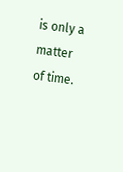is only a matter of time.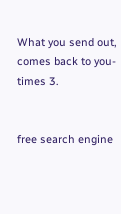What you send out, comes back to you-times 3.


free search engine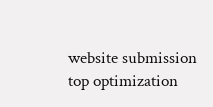website submission top optimization